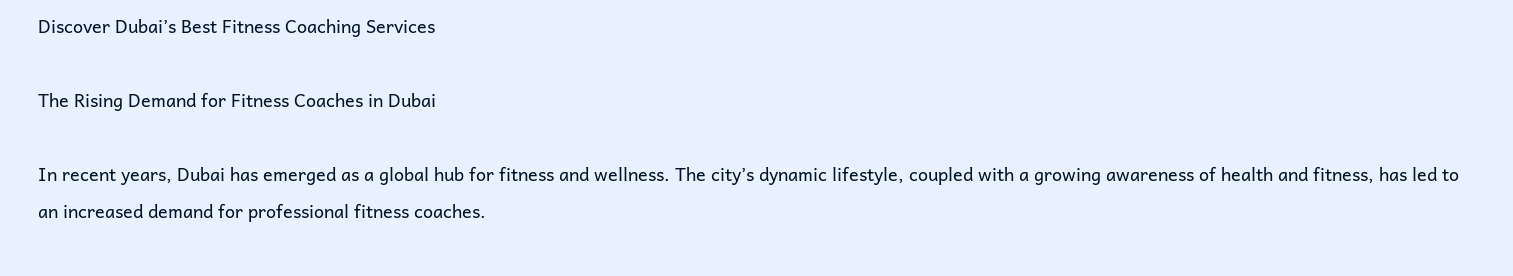Discover Dubai’s Best Fitness Coaching Services

The Rising Demand for Fitness Coaches in Dubai

In recent years, Dubai has emerged as a global hub for fitness and wellness. The city’s dynamic lifestyle, coupled with a growing awareness of health and fitness, has led to an increased demand for professional fitness coaches.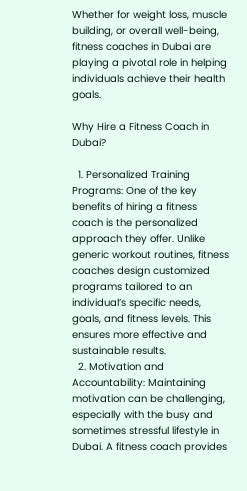Whether for weight loss, muscle building, or overall well-being, fitness coaches in Dubai are playing a pivotal role in helping individuals achieve their health goals.

Why Hire a Fitness Coach in Dubai?

  1. Personalized Training Programs: One of the key benefits of hiring a fitness coach is the personalized approach they offer. Unlike generic workout routines, fitness coaches design customized programs tailored to an individual’s specific needs, goals, and fitness levels. This ensures more effective and sustainable results.
  2. Motivation and Accountability: Maintaining motivation can be challenging, especially with the busy and sometimes stressful lifestyle in Dubai. A fitness coach provides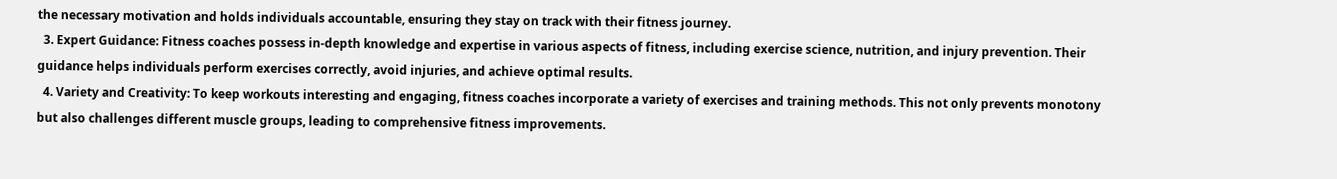the necessary motivation and holds individuals accountable, ensuring they stay on track with their fitness journey.
  3. Expert Guidance: Fitness coaches possess in-depth knowledge and expertise in various aspects of fitness, including exercise science, nutrition, and injury prevention. Their guidance helps individuals perform exercises correctly, avoid injuries, and achieve optimal results.
  4. Variety and Creativity: To keep workouts interesting and engaging, fitness coaches incorporate a variety of exercises and training methods. This not only prevents monotony but also challenges different muscle groups, leading to comprehensive fitness improvements.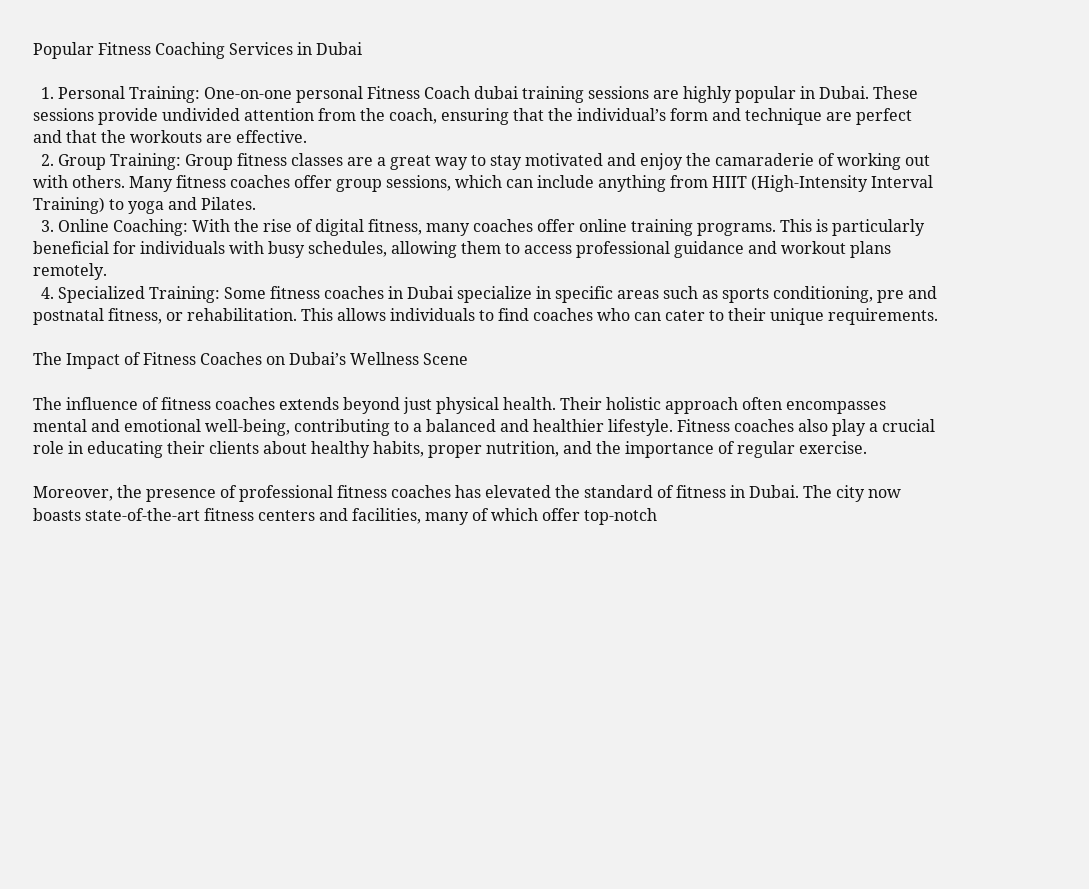Popular Fitness Coaching Services in Dubai

  1. Personal Training: One-on-one personal Fitness Coach dubai training sessions are highly popular in Dubai. These sessions provide undivided attention from the coach, ensuring that the individual’s form and technique are perfect and that the workouts are effective.
  2. Group Training: Group fitness classes are a great way to stay motivated and enjoy the camaraderie of working out with others. Many fitness coaches offer group sessions, which can include anything from HIIT (High-Intensity Interval Training) to yoga and Pilates.
  3. Online Coaching: With the rise of digital fitness, many coaches offer online training programs. This is particularly beneficial for individuals with busy schedules, allowing them to access professional guidance and workout plans remotely.
  4. Specialized Training: Some fitness coaches in Dubai specialize in specific areas such as sports conditioning, pre and postnatal fitness, or rehabilitation. This allows individuals to find coaches who can cater to their unique requirements.

The Impact of Fitness Coaches on Dubai’s Wellness Scene

The influence of fitness coaches extends beyond just physical health. Their holistic approach often encompasses mental and emotional well-being, contributing to a balanced and healthier lifestyle. Fitness coaches also play a crucial role in educating their clients about healthy habits, proper nutrition, and the importance of regular exercise.

Moreover, the presence of professional fitness coaches has elevated the standard of fitness in Dubai. The city now boasts state-of-the-art fitness centers and facilities, many of which offer top-notch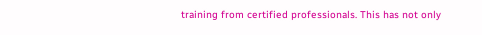training from certified professionals. This has not only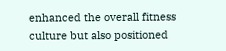enhanced the overall fitness culture but also positioned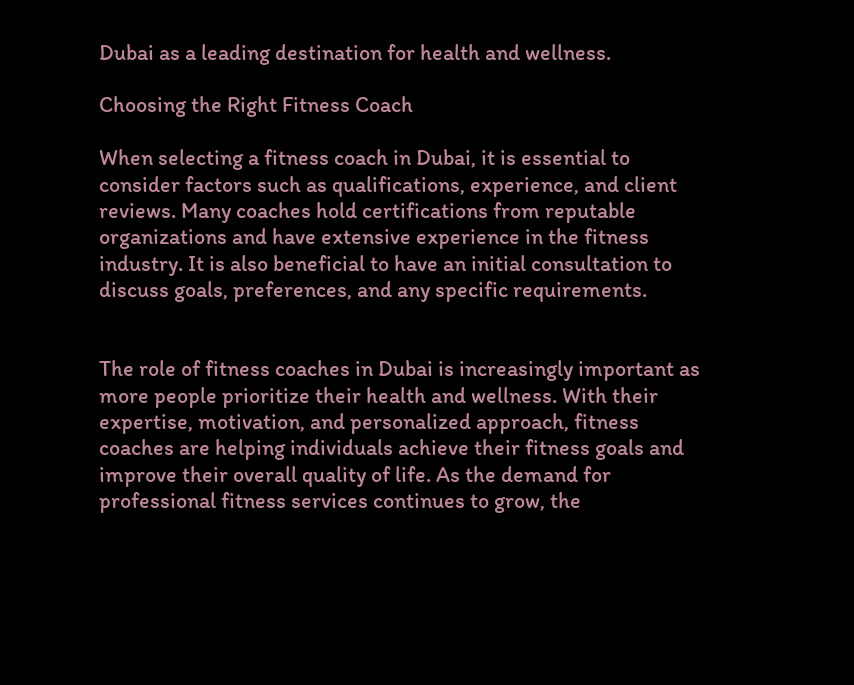Dubai as a leading destination for health and wellness.

Choosing the Right Fitness Coach

When selecting a fitness coach in Dubai, it is essential to consider factors such as qualifications, experience, and client reviews. Many coaches hold certifications from reputable organizations and have extensive experience in the fitness industry. It is also beneficial to have an initial consultation to discuss goals, preferences, and any specific requirements.


The role of fitness coaches in Dubai is increasingly important as more people prioritize their health and wellness. With their expertise, motivation, and personalized approach, fitness coaches are helping individuals achieve their fitness goals and improve their overall quality of life. As the demand for professional fitness services continues to grow, the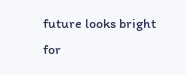future looks bright for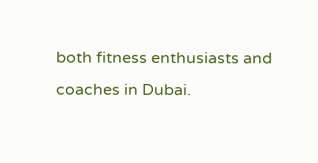both fitness enthusiasts and coaches in Dubai.